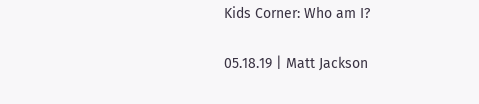Kids Corner: Who am I?

05.18.19 | Matt Jackson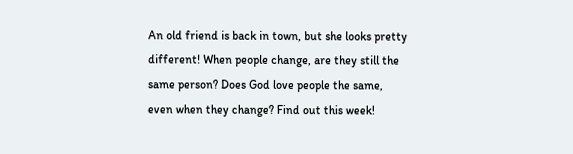An old friend is back in town, but she looks pretty different! When people change, are they still the same person? Does God love people the same, even when they change? Find out this week!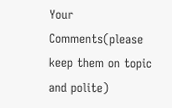Your Comments(please keep them on topic and polite)